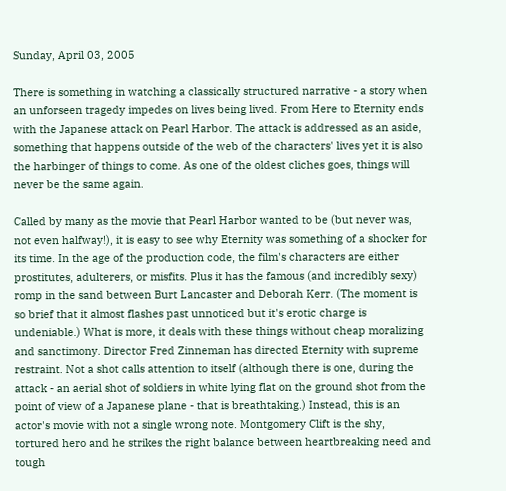Sunday, April 03, 2005

There is something in watching a classically structured narrative - a story when an unforseen tragedy impedes on lives being lived. From Here to Eternity ends with the Japanese attack on Pearl Harbor. The attack is addressed as an aside, something that happens outside of the web of the characters' lives yet it is also the harbinger of things to come. As one of the oldest cliches goes, things will never be the same again.

Called by many as the movie that Pearl Harbor wanted to be (but never was, not even halfway!), it is easy to see why Eternity was something of a shocker for its time. In the age of the production code, the film's characters are either prostitutes, adulterers, or misfits. Plus it has the famous (and incredibly sexy) romp in the sand between Burt Lancaster and Deborah Kerr. (The moment is so brief that it almost flashes past unnoticed but it's erotic charge is undeniable.) What is more, it deals with these things without cheap moralizing and sanctimony. Director Fred Zinneman has directed Eternity with supreme restraint. Not a shot calls attention to itself (although there is one, during the attack - an aerial shot of soldiers in white lying flat on the ground shot from the point of view of a Japanese plane - that is breathtaking.) Instead, this is an actor's movie with not a single wrong note. Montgomery Clift is the shy, tortured hero and he strikes the right balance between heartbreaking need and tough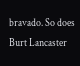bravado. So does Burt Lancaster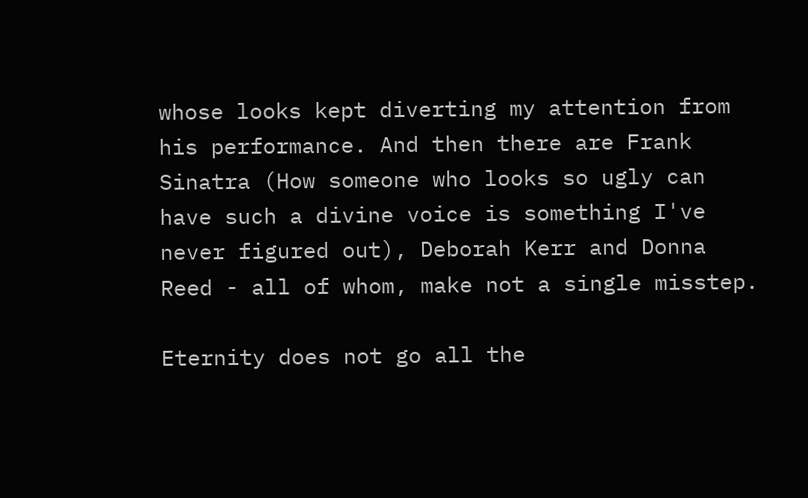whose looks kept diverting my attention from his performance. And then there are Frank Sinatra (How someone who looks so ugly can have such a divine voice is something I've never figured out), Deborah Kerr and Donna Reed - all of whom, make not a single misstep.

Eternity does not go all the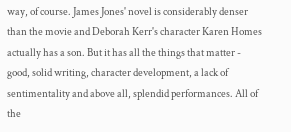way, of course. James Jones' novel is considerably denser than the movie and Deborah Kerr's character Karen Homes actually has a son. But it has all the things that matter - good, solid writing, character development, a lack of sentimentality and above all, splendid performances. All of the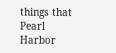things that Pearl Harbor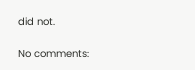did not.

No comments: